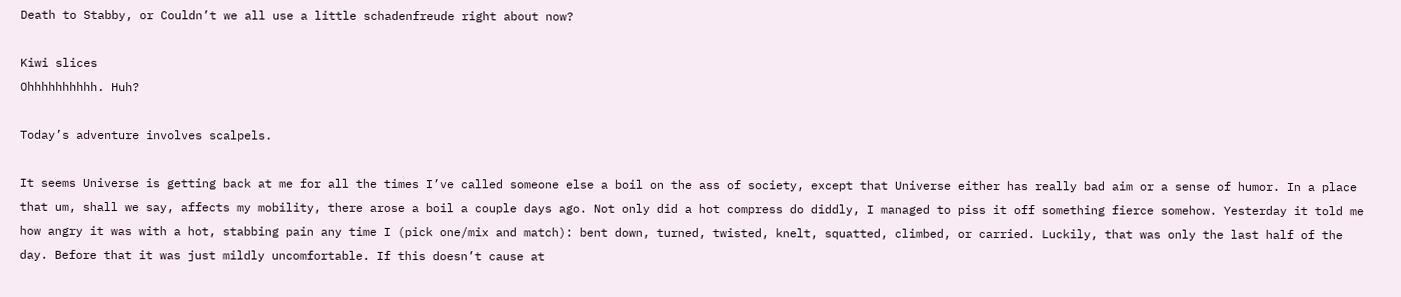Death to Stabby, or Couldn’t we all use a little schadenfreude right about now?

Kiwi slices
Ohhhhhhhhhh. Huh?

Today’s adventure involves scalpels.

It seems Universe is getting back at me for all the times I’ve called someone else a boil on the ass of society, except that Universe either has really bad aim or a sense of humor. In a place that um, shall we say, affects my mobility, there arose a boil a couple days ago. Not only did a hot compress do diddly, I managed to piss it off something fierce somehow. Yesterday it told me how angry it was with a hot, stabbing pain any time I (pick one/mix and match): bent down, turned, twisted, knelt, squatted, climbed, or carried. Luckily, that was only the last half of the day. Before that it was just mildly uncomfortable. If this doesn’t cause at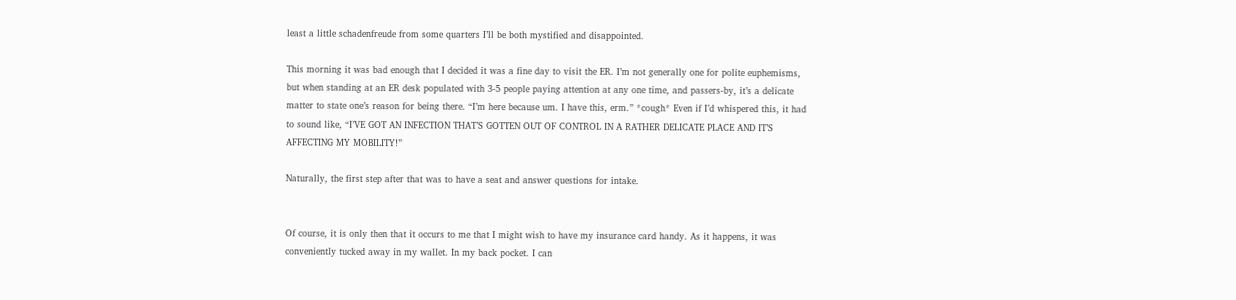least a little schadenfreude from some quarters I’ll be both mystified and disappointed.

This morning it was bad enough that I decided it was a fine day to visit the ER. I’m not generally one for polite euphemisms, but when standing at an ER desk populated with 3-5 people paying attention at any one time, and passers-by, it’s a delicate matter to state one’s reason for being there. “I’m here because um. I have this, erm.” *cough* Even if I’d whispered this, it had to sound like, “I’VE GOT AN INFECTION THAT’S GOTTEN OUT OF CONTROL IN A RATHER DELICATE PLACE AND IT’S AFFECTING MY MOBILITY!”

Naturally, the first step after that was to have a seat and answer questions for intake.


Of course, it is only then that it occurs to me that I might wish to have my insurance card handy. As it happens, it was conveniently tucked away in my wallet. In my back pocket. I can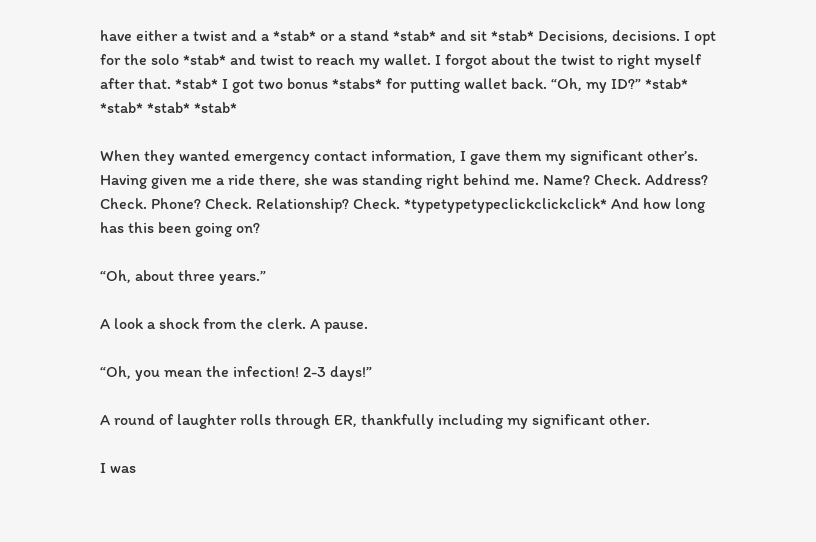have either a twist and a *stab* or a stand *stab* and sit *stab* Decisions, decisions. I opt for the solo *stab* and twist to reach my wallet. I forgot about the twist to right myself after that. *stab* I got two bonus *stabs* for putting wallet back. “Oh, my ID?” *stab* *stab* *stab* *stab*

When they wanted emergency contact information, I gave them my significant other’s. Having given me a ride there, she was standing right behind me. Name? Check. Address? Check. Phone? Check. Relationship? Check. *typetypetypeclickclickclick* And how long has this been going on?

“Oh, about three years.”

A look a shock from the clerk. A pause.

“Oh, you mean the infection! 2-3 days!”

A round of laughter rolls through ER, thankfully including my significant other.

I was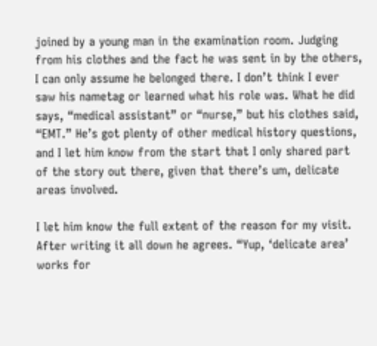joined by a young man in the examination room. Judging from his clothes and the fact he was sent in by the others, I can only assume he belonged there. I don’t think I ever saw his nametag or learned what his role was. What he did says, “medical assistant” or “nurse,” but his clothes said, “EMT.” He’s got plenty of other medical history questions, and I let him know from the start that I only shared part of the story out there, given that there’s um, delicate areas involved.

I let him know the full extent of the reason for my visit. After writing it all down he agrees. “Yup, ‘delicate area’ works for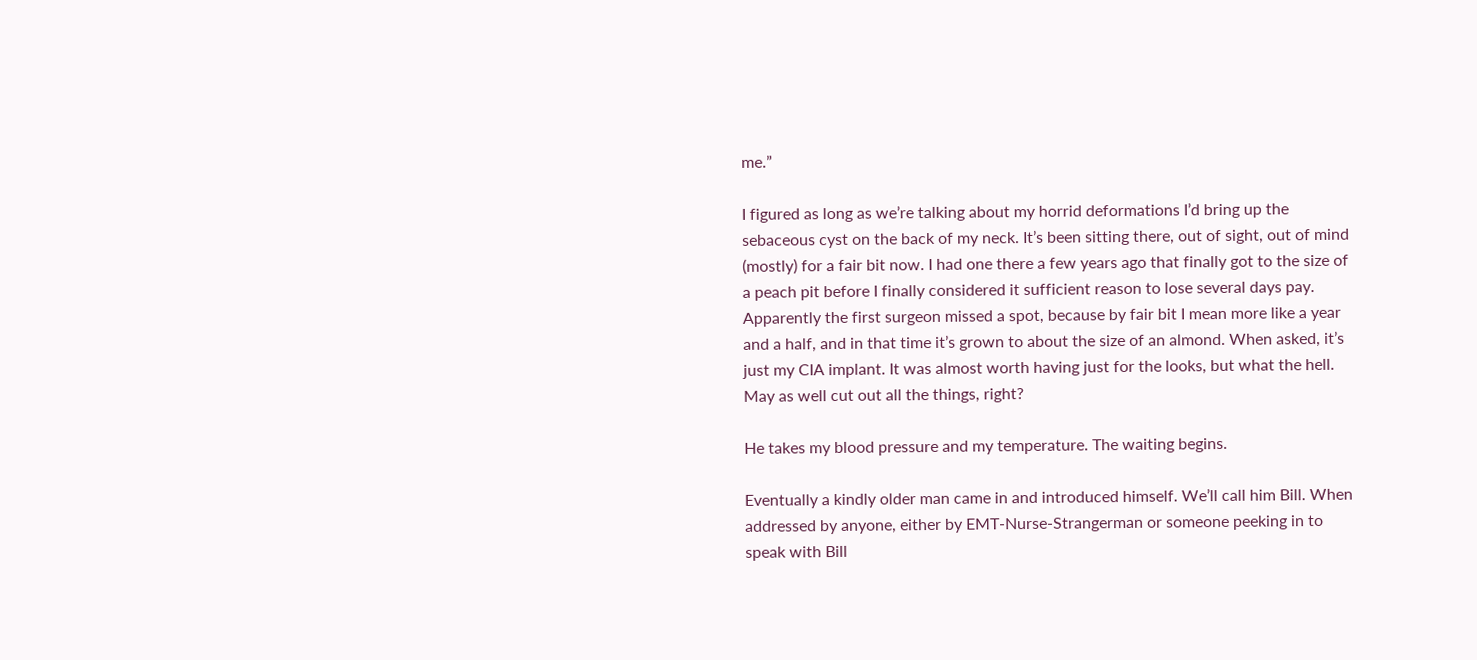me.”

I figured as long as we’re talking about my horrid deformations I’d bring up the sebaceous cyst on the back of my neck. It’s been sitting there, out of sight, out of mind (mostly) for a fair bit now. I had one there a few years ago that finally got to the size of a peach pit before I finally considered it sufficient reason to lose several days pay. Apparently the first surgeon missed a spot, because by fair bit I mean more like a year and a half, and in that time it’s grown to about the size of an almond. When asked, it’s just my CIA implant. It was almost worth having just for the looks, but what the hell. May as well cut out all the things, right?

He takes my blood pressure and my temperature. The waiting begins.

Eventually a kindly older man came in and introduced himself. We’ll call him Bill. When addressed by anyone, either by EMT-Nurse-Strangerman or someone peeking in to speak with Bill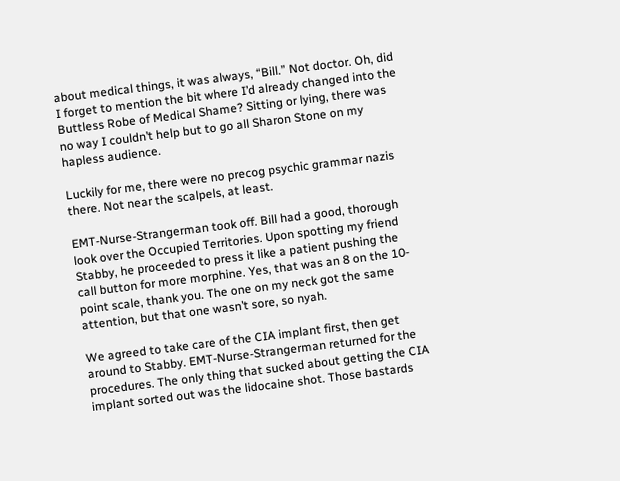about medical things, it was always, “Bill.” Not doctor. Oh, did I forget to mention the bit where I’d already changed into the Buttless Robe of Medical Shame? Sitting or lying, there was no way I couldn’t help but to go all Sharon Stone on my hapless audience.

Luckily for me, there were no precog psychic grammar nazis there. Not near the scalpels, at least.

EMT-Nurse-Strangerman took off. Bill had a good, thorough look over the Occupied Territories. Upon spotting my friend Stabby, he proceeded to press it like a patient pushing the call button for more morphine. Yes, that was an 8 on the 10-point scale, thank you. The one on my neck got the same attention, but that one wasn’t sore, so nyah.

We agreed to take care of the CIA implant first, then get around to Stabby. EMT-Nurse-Strangerman returned for the procedures. The only thing that sucked about getting the CIA implant sorted out was the lidocaine shot. Those bastards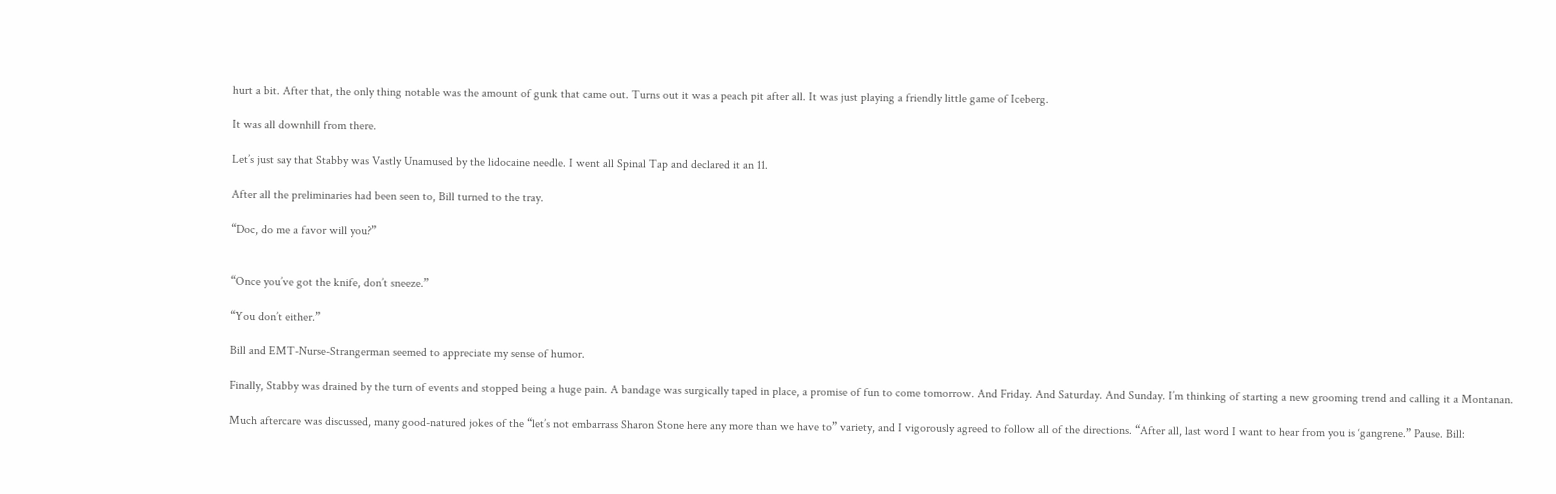hurt a bit. After that, the only thing notable was the amount of gunk that came out. Turns out it was a peach pit after all. It was just playing a friendly little game of Iceberg.

It was all downhill from there.

Let’s just say that Stabby was Vastly Unamused by the lidocaine needle. I went all Spinal Tap and declared it an 11.

After all the preliminaries had been seen to, Bill turned to the tray.

“Doc, do me a favor will you?”


“Once you’ve got the knife, don’t sneeze.”

“You don’t either.”

Bill and EMT-Nurse-Strangerman seemed to appreciate my sense of humor.

Finally, Stabby was drained by the turn of events and stopped being a huge pain. A bandage was surgically taped in place, a promise of fun to come tomorrow. And Friday. And Saturday. And Sunday. I’m thinking of starting a new grooming trend and calling it a Montanan.

Much aftercare was discussed, many good-natured jokes of the “let’s not embarrass Sharon Stone here any more than we have to” variety, and I vigorously agreed to follow all of the directions. “After all, last word I want to hear from you is ‘gangrene.” Pause. Bill: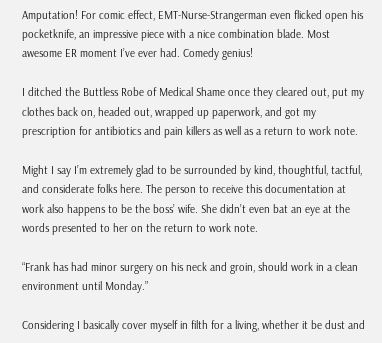Amputation! For comic effect, EMT-Nurse-Strangerman even flicked open his pocketknife, an impressive piece with a nice combination blade. Most awesome ER moment I’ve ever had. Comedy genius!

I ditched the Buttless Robe of Medical Shame once they cleared out, put my clothes back on, headed out, wrapped up paperwork, and got my prescription for antibiotics and pain killers as well as a return to work note.

Might I say I’m extremely glad to be surrounded by kind, thoughtful, tactful, and considerate folks here. The person to receive this documentation at work also happens to be the boss’ wife. She didn’t even bat an eye at the words presented to her on the return to work note.

“Frank has had minor surgery on his neck and groin, should work in a clean environment until Monday.”

Considering I basically cover myself in filth for a living, whether it be dust and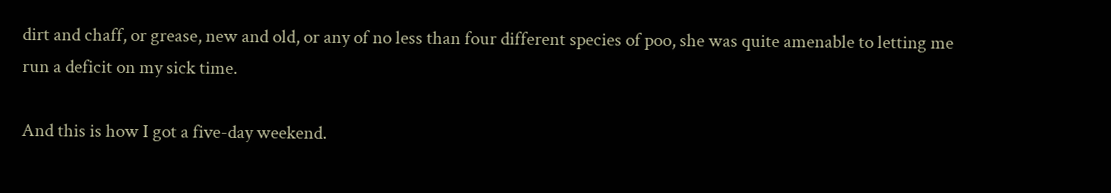dirt and chaff, or grease, new and old, or any of no less than four different species of poo, she was quite amenable to letting me run a deficit on my sick time.

And this is how I got a five-day weekend.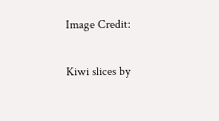Image Credit:

Kiwi slices by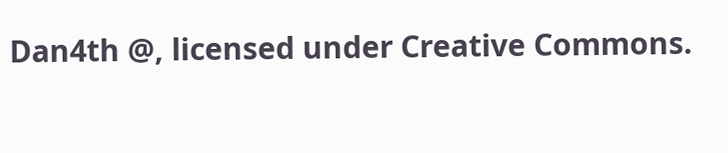Dan4th @, licensed under Creative Commons.